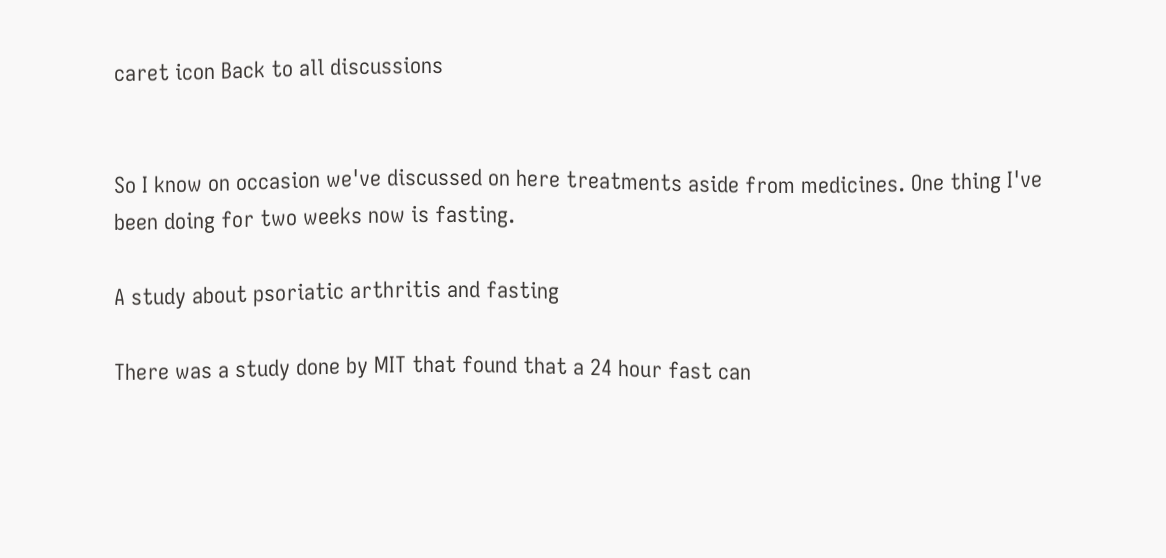caret icon Back to all discussions


So I know on occasion we've discussed on here treatments aside from medicines. One thing I've been doing for two weeks now is fasting.

A study about psoriatic arthritis and fasting

There was a study done by MIT that found that a 24 hour fast can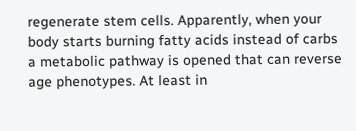regenerate stem cells. Apparently, when your body starts burning fatty acids instead of carbs a metabolic pathway is opened that can reverse age phenotypes. At least in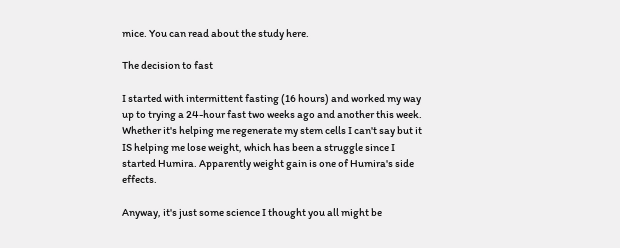mice. You can read about the study here.

The decision to fast

I started with intermittent fasting (16 hours) and worked my way up to trying a 24-hour fast two weeks ago and another this week. Whether it's helping me regenerate my stem cells I can't say but it IS helping me lose weight, which has been a struggle since I started Humira. Apparently weight gain is one of Humira's side effects.

Anyway, it's just some science I thought you all might be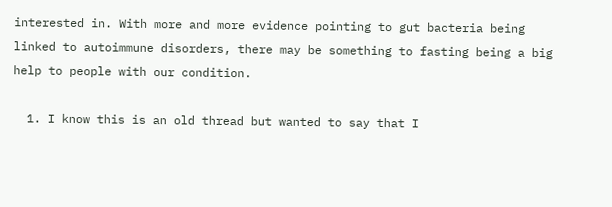interested in. With more and more evidence pointing to gut bacteria being linked to autoimmune disorders, there may be something to fasting being a big help to people with our condition.

  1. I know this is an old thread but wanted to say that I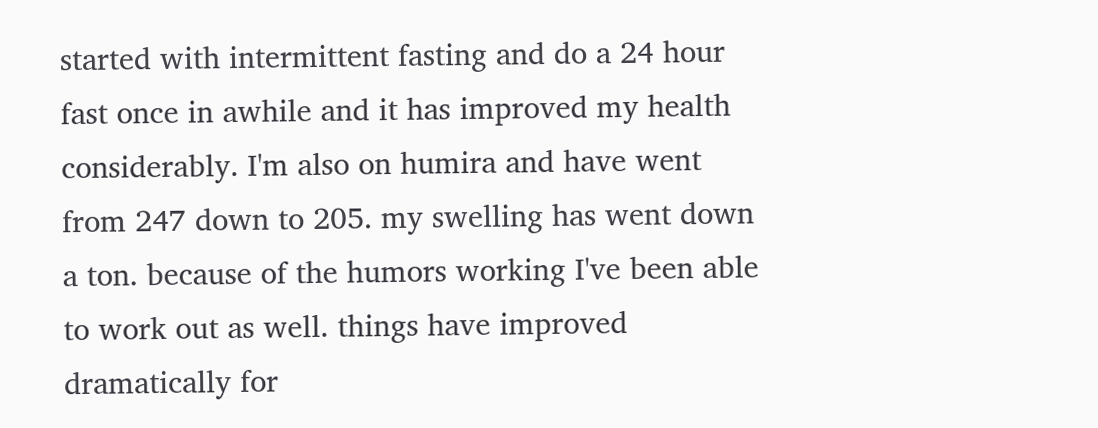started with intermittent fasting and do a 24 hour fast once in awhile and it has improved my health considerably. I'm also on humira and have went from 247 down to 205. my swelling has went down a ton. because of the humors working I've been able to work out as well. things have improved dramatically for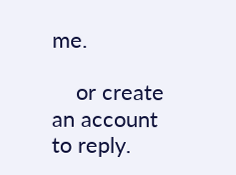me.

    or create an account to reply.